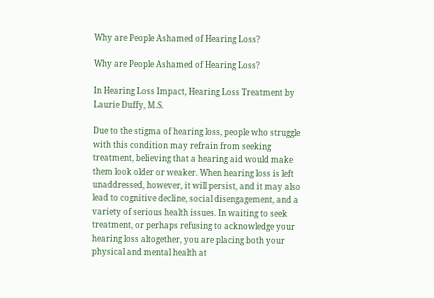Why are People Ashamed of Hearing Loss?

Why are People Ashamed of Hearing Loss?

In Hearing Loss Impact, Hearing Loss Treatment by Laurie Duffy, M.S.

Due to the stigma of hearing loss, people who struggle with this condition may refrain from seeking treatment, believing that a hearing aid would make them look older or weaker. When hearing loss is left unaddressed, however, it will persist, and it may also lead to cognitive decline, social disengagement, and a variety of serious health issues. In waiting to seek treatment, or perhaps refusing to acknowledge your hearing loss altogether, you are placing both your physical and mental health at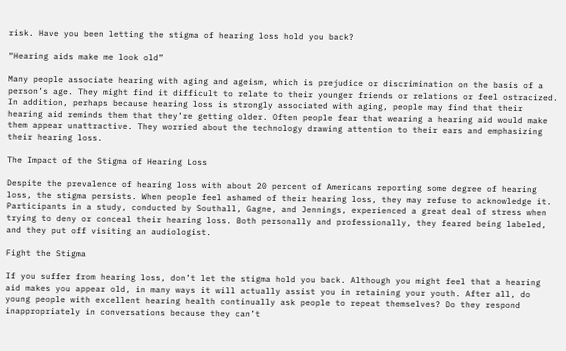risk. Have you been letting the stigma of hearing loss hold you back?

“Hearing aids make me look old”

Many people associate hearing with aging and ageism, which is prejudice or discrimination on the basis of a person’s age. They might find it difficult to relate to their younger friends or relations or feel ostracized. In addition, perhaps because hearing loss is strongly associated with aging, people may find that their hearing aid reminds them that they’re getting older. Often people fear that wearing a hearing aid would make them appear unattractive. They worried about the technology drawing attention to their ears and emphasizing their hearing loss.

The Impact of the Stigma of Hearing Loss

Despite the prevalence of hearing loss with about 20 percent of Americans reporting some degree of hearing loss, the stigma persists. When people feel ashamed of their hearing loss, they may refuse to acknowledge it. Participants in a study, conducted by Southall, Gagne, and Jennings, experienced a great deal of stress when trying to deny or conceal their hearing loss. Both personally and professionally, they feared being labeled, and they put off visiting an audiologist.

Fight the Stigma

If you suffer from hearing loss, don’t let the stigma hold you back. Although you might feel that a hearing aid makes you appear old, in many ways it will actually assist you in retaining your youth. After all, do young people with excellent hearing health continually ask people to repeat themselves? Do they respond inappropriately in conversations because they can’t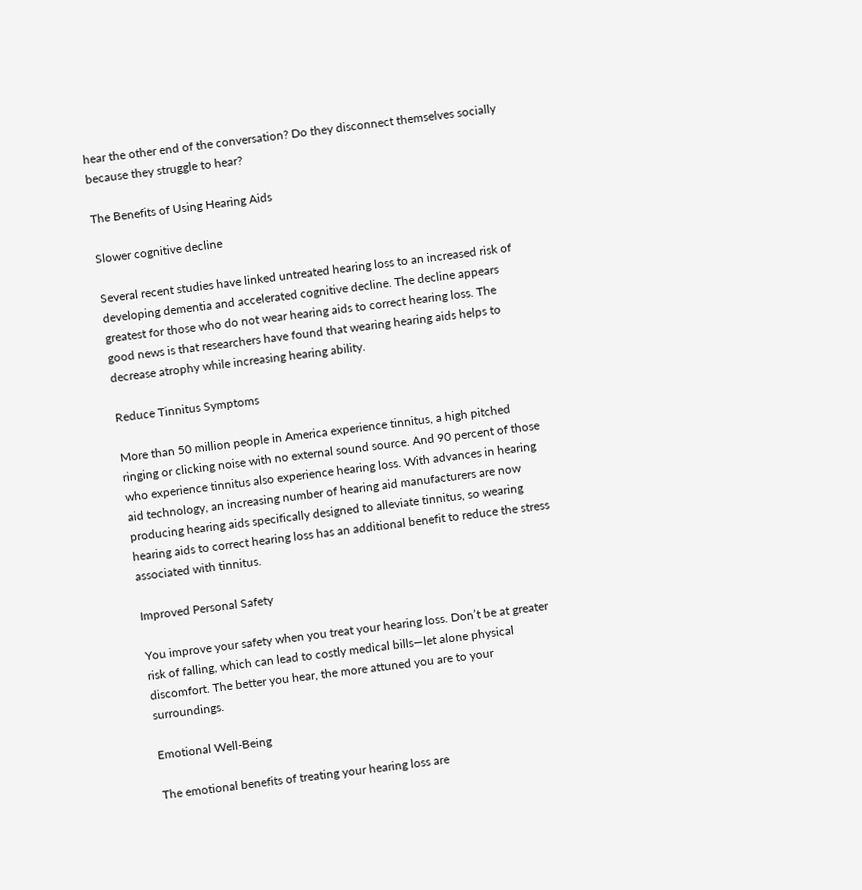hear the other end of the conversation? Do they disconnect themselves socially because they struggle to hear?

The Benefits of Using Hearing Aids

Slower cognitive decline

Several recent studies have linked untreated hearing loss to an increased risk of developing dementia and accelerated cognitive decline. The decline appears greatest for those who do not wear hearing aids to correct hearing loss. The good news is that researchers have found that wearing hearing aids helps to decrease atrophy while increasing hearing ability.

Reduce Tinnitus Symptoms

More than 50 million people in America experience tinnitus, a high pitched ringing or clicking noise with no external sound source. And 90 percent of those who experience tinnitus also experience hearing loss. With advances in hearing aid technology, an increasing number of hearing aid manufacturers are now producing hearing aids specifically designed to alleviate tinnitus, so wearing hearing aids to correct hearing loss has an additional benefit to reduce the stress associated with tinnitus.

Improved Personal Safety

You improve your safety when you treat your hearing loss. Don’t be at greater risk of falling, which can lead to costly medical bills—let alone physical discomfort. The better you hear, the more attuned you are to your surroundings.

Emotional Well-Being

The emotional benefits of treating your hearing loss are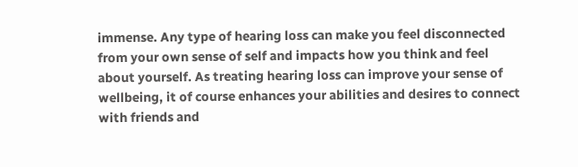immense. Any type of hearing loss can make you feel disconnected from your own sense of self and impacts how you think and feel about yourself. As treating hearing loss can improve your sense of wellbeing, it of course enhances your abilities and desires to connect with friends and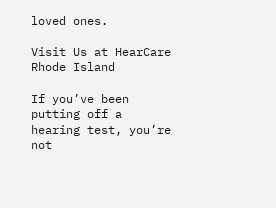loved ones.

Visit Us at HearCare Rhode Island

If you’ve been putting off a hearing test, you’re not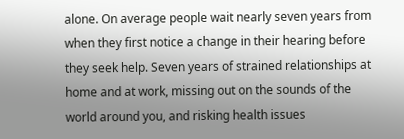alone. On average people wait nearly seven years from when they first notice a change in their hearing before they seek help. Seven years of strained relationships at home and at work, missing out on the sounds of the world around you, and risking health issues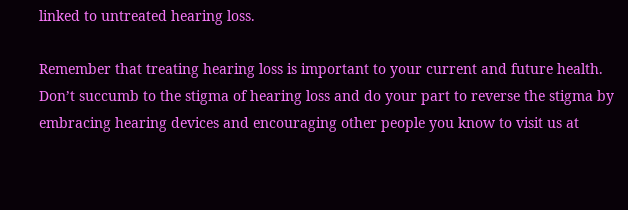linked to untreated hearing loss.

Remember that treating hearing loss is important to your current and future health. Don’t succumb to the stigma of hearing loss and do your part to reverse the stigma by embracing hearing devices and encouraging other people you know to visit us at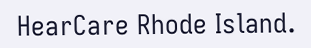HearCare Rhode Island.